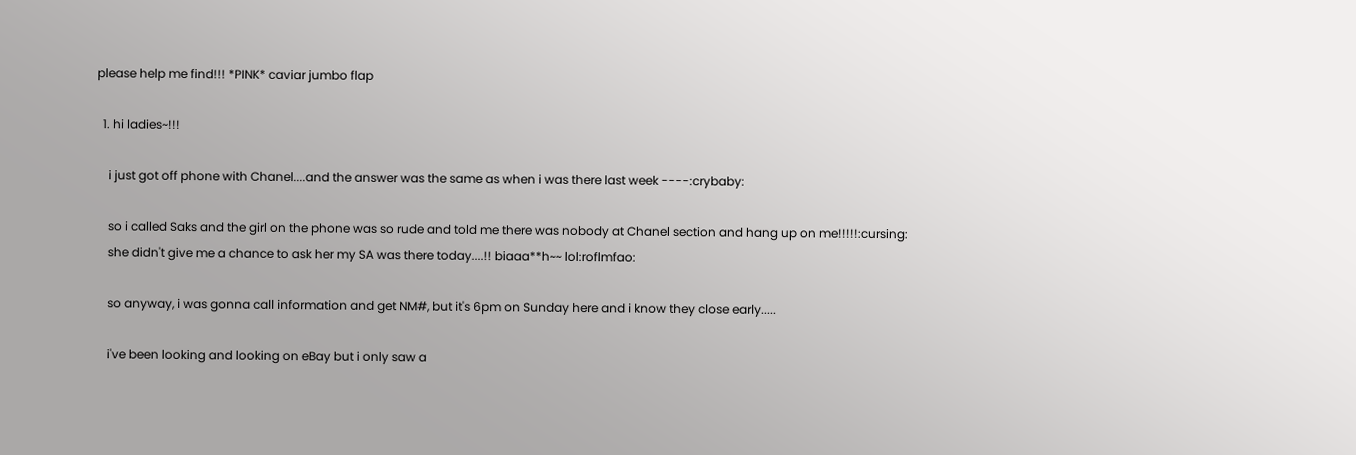please help me find!!! *PINK* caviar jumbo flap

  1. hi ladies~!!!

    i just got off phone with Chanel....and the answer was the same as when i was there last week ----:crybaby:

    so i called Saks and the girl on the phone was so rude and told me there was nobody at Chanel section and hang up on me!!!!!:cursing:
    she didn't give me a chance to ask her my SA was there today....!! biaaa**h~~ lol:roflmfao:

    so anyway, i was gonna call information and get NM#, but it's 6pm on Sunday here and i know they close early.....

    i've been looking and looking on eBay but i only saw a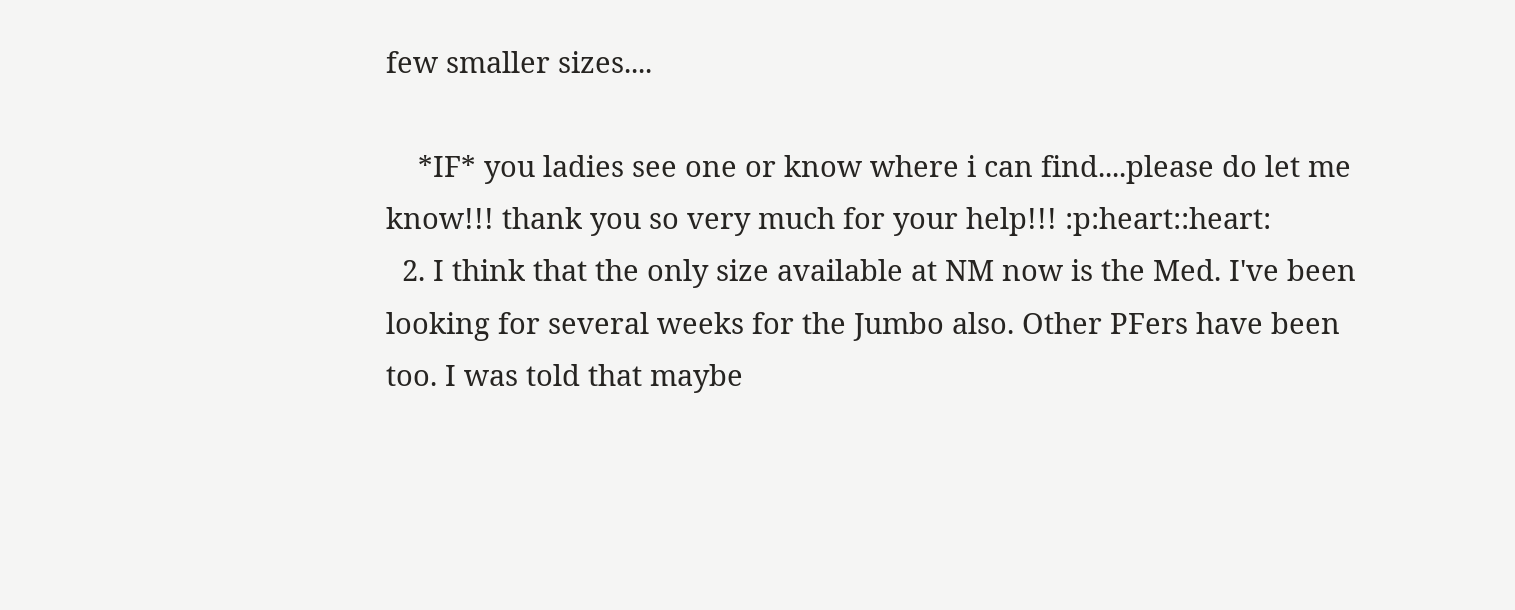few smaller sizes....

    *IF* you ladies see one or know where i can find....please do let me know!!! thank you so very much for your help!!! :p:heart::heart:
  2. I think that the only size available at NM now is the Med. I've been looking for several weeks for the Jumbo also. Other PFers have been too. I was told that maybe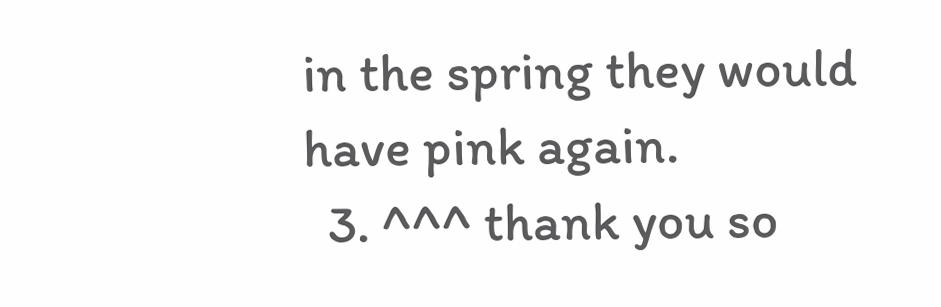in the spring they would have pink again.
  3. ^^^ thank you so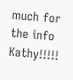much for the info Kathy!!!!!